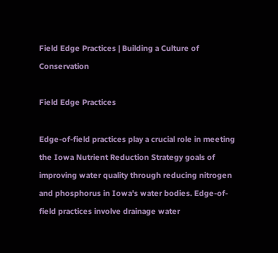Field Edge Practices | Building a Culture of Conservation

Field Edge Practices

Edge-of-field practices play a crucial role in meeting the Iowa Nutrient Reduction Strategy goals of improving water quality through reducing nitrogen and phosphorus in Iowa's water bodies. Edge-of-field practices involve drainage water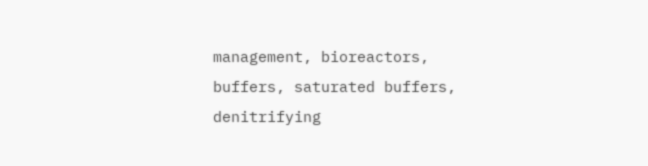management, bioreactors, buffers, saturated buffers, denitrifying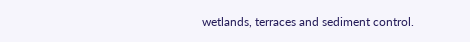wetlands, terraces and sediment control.